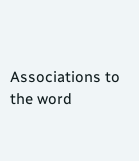Associations to the word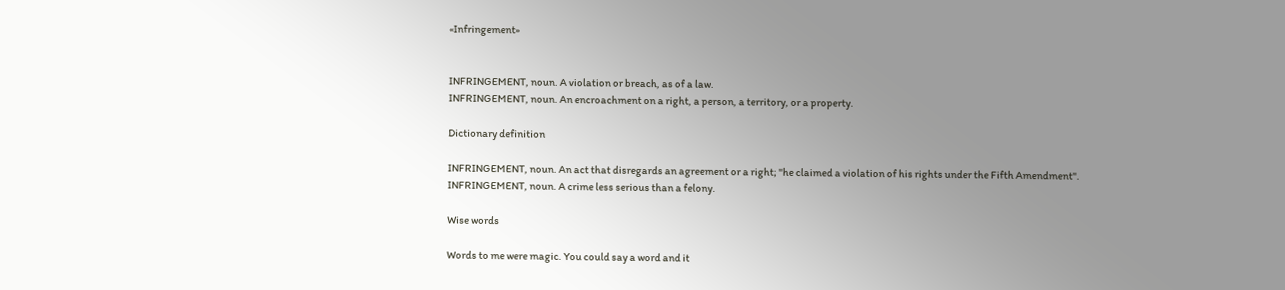«Infringement»


INFRINGEMENT, noun. A violation or breach, as of a law.
INFRINGEMENT, noun. An encroachment on a right, a person, a territory, or a property.

Dictionary definition

INFRINGEMENT, noun. An act that disregards an agreement or a right; "he claimed a violation of his rights under the Fifth Amendment".
INFRINGEMENT, noun. A crime less serious than a felony.

Wise words

Words to me were magic. You could say a word and it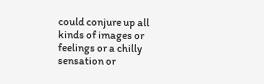could conjure up all kinds of images or feelings or a chilly sensation or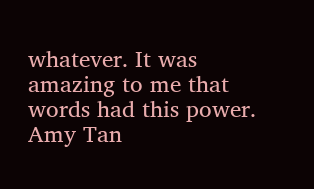whatever. It was amazing to me that words had this power.
Amy Tan